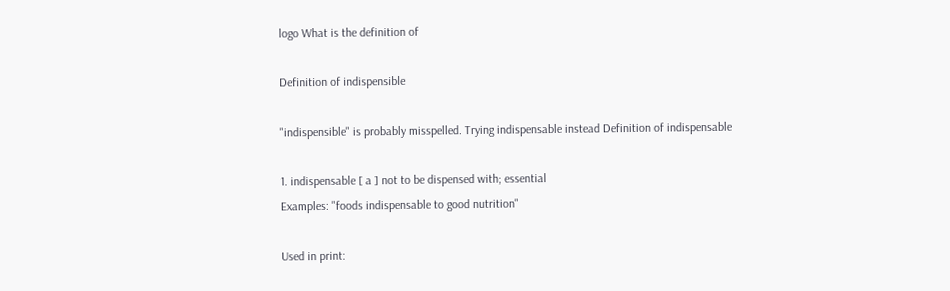logo What is the definition of

Definition of indispensible

"indispensible" is probably misspelled. Trying indispensable instead Definition of indispensable

1. indispensable [ a ] not to be dispensed with; essential
Examples: "foods indispensable to good nutrition"

Used in print: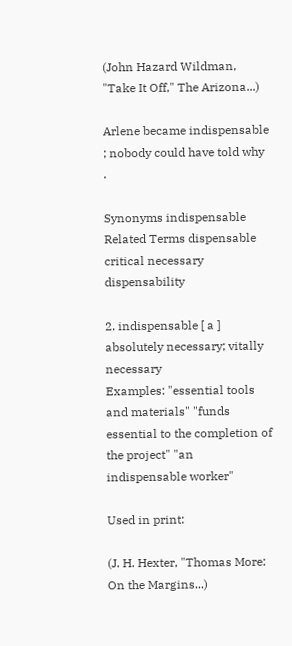(John Hazard Wildman, "Take It Off," The Arizona...)

Arlene became indispensable ; nobody could have told why .

Synonyms indispensable Related Terms dispensable critical necessary dispensability

2. indispensable [ a ] absolutely necessary; vitally necessary
Examples: "essential tools and materials" "funds essential to the completion of the project" "an indispensable worker"

Used in print:

(J. H. Hexter, "Thomas More: On the Margins...)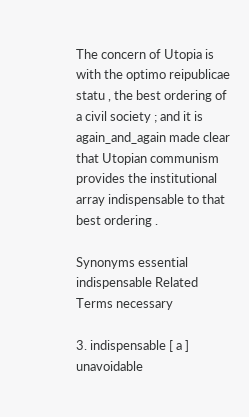The concern of Utopia is with the optimo reipublicae statu , the best ordering of a civil society ; and it is again_and_again made clear that Utopian communism provides the institutional array indispensable to that best ordering .

Synonyms essential indispensable Related Terms necessary

3. indispensable [ a ] unavoidable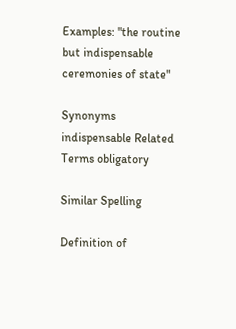Examples: "the routine but indispensable ceremonies of state"

Synonyms indispensable Related Terms obligatory

Similar Spelling

Definition of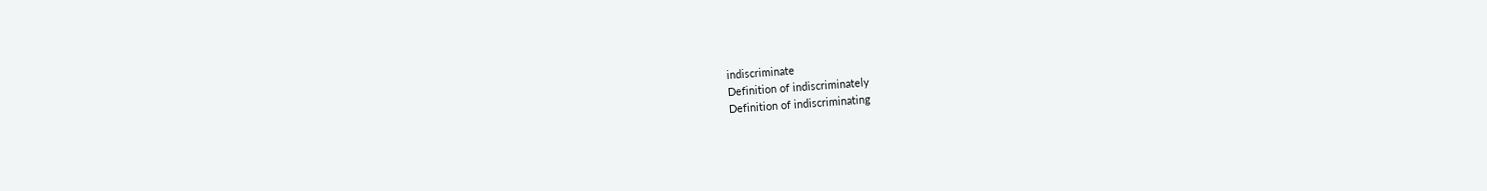indiscriminate
Definition of indiscriminately
Definition of indiscriminating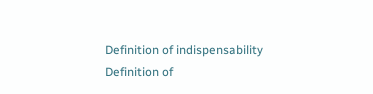Definition of indispensability
Definition of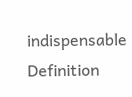indispensable
Definition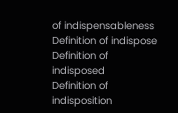of indispensableness
Definition of indispose
Definition of indisposed
Definition of indisposition